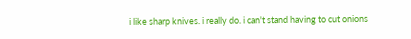i like sharp knives. i really do. i can't stand having to cut onions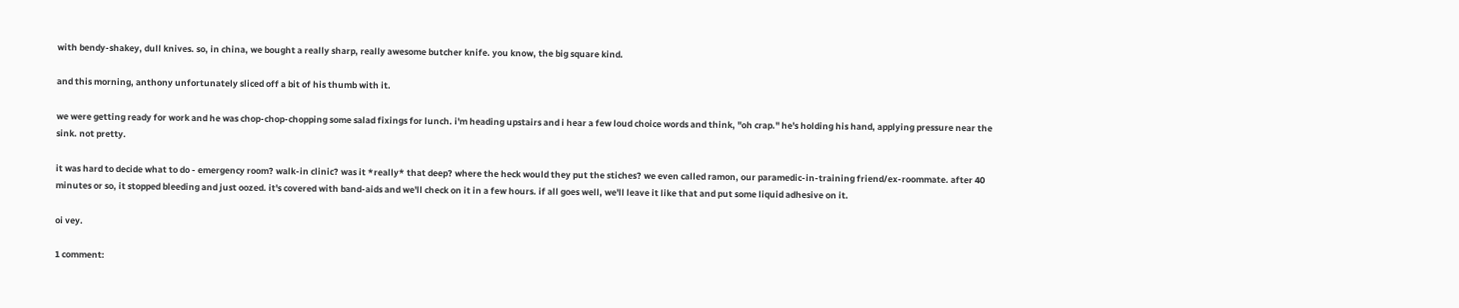with bendy-shakey, dull knives. so, in china, we bought a really sharp, really awesome butcher knife. you know, the big square kind.

and this morning, anthony unfortunately sliced off a bit of his thumb with it.

we were getting ready for work and he was chop-chop-chopping some salad fixings for lunch. i'm heading upstairs and i hear a few loud choice words and think, "oh crap." he's holding his hand, applying pressure near the sink. not pretty.

it was hard to decide what to do - emergency room? walk-in clinic? was it *really* that deep? where the heck would they put the stiches? we even called ramon, our paramedic-in-training friend/ex-roommate. after 40 minutes or so, it stopped bleeding and just oozed. it's covered with band-aids and we'll check on it in a few hours. if all goes well, we'll leave it like that and put some liquid adhesive on it.

oi vey.

1 comment: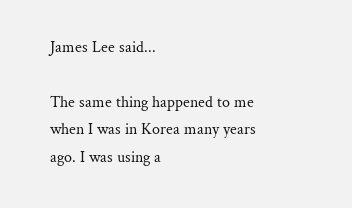James Lee said...

The same thing happened to me when I was in Korea many years ago. I was using a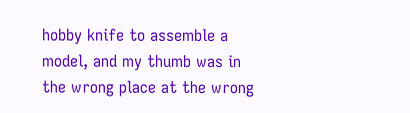hobby knife to assemble a model, and my thumb was in the wrong place at the wrong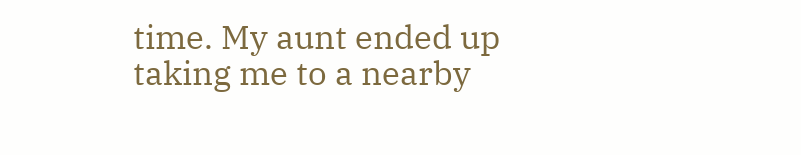time. My aunt ended up taking me to a nearby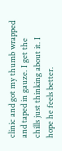clinic and got my thumb wrapped and taped in gauze. I get the chills just thinking about it. I hope he feels better.